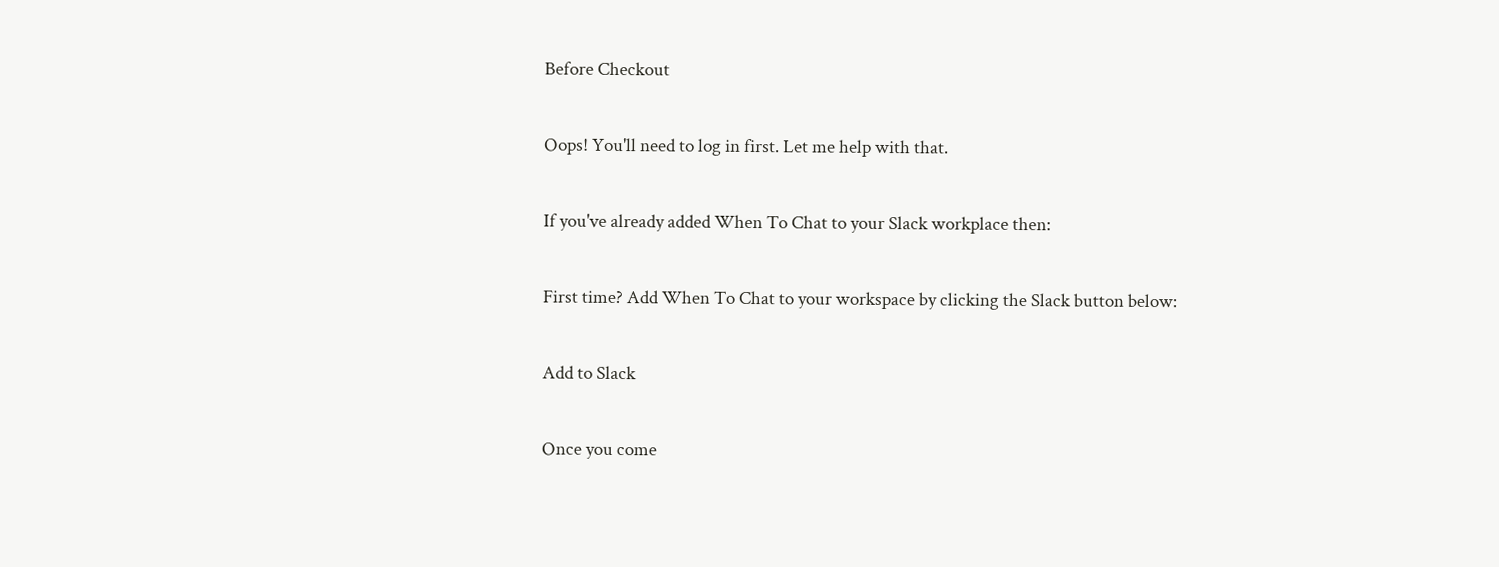Before Checkout

Oops! You'll need to log in first. Let me help with that.

If you've already added When To Chat to your Slack workplace then:

First time? Add When To Chat to your workspace by clicking the Slack button below:

Add to Slack

Once you come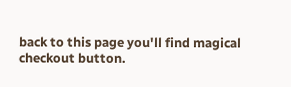back to this page you'll find magical checkout button.